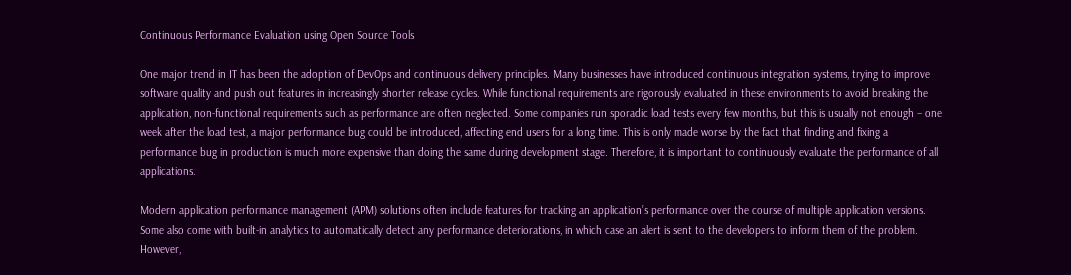Continuous Performance Evaluation using Open Source Tools

One major trend in IT has been the adoption of DevOps and continuous delivery principles. Many businesses have introduced continuous integration systems, trying to improve software quality and push out features in increasingly shorter release cycles. While functional requirements are rigorously evaluated in these environments to avoid breaking the application, non-functional requirements such as performance are often neglected. Some companies run sporadic load tests every few months, but this is usually not enough – one week after the load test, a major performance bug could be introduced, affecting end users for a long time. This is only made worse by the fact that finding and fixing a performance bug in production is much more expensive than doing the same during development stage. Therefore, it is important to continuously evaluate the performance of all applications.

Modern application performance management (APM) solutions often include features for tracking an application’s performance over the course of multiple application versions. Some also come with built-in analytics to automatically detect any performance deteriorations, in which case an alert is sent to the developers to inform them of the problem. However,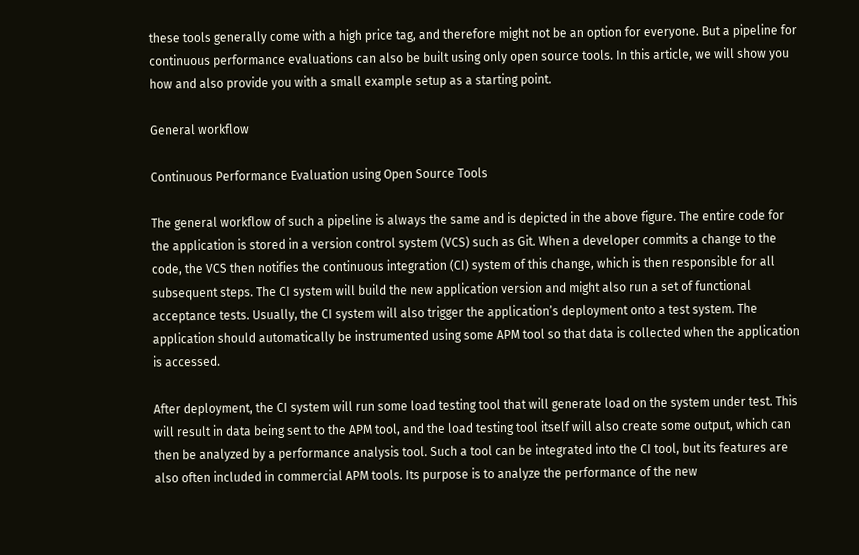these tools generally come with a high price tag, and therefore might not be an option for everyone. But a pipeline for continuous performance evaluations can also be built using only open source tools. In this article, we will show you how and also provide you with a small example setup as a starting point.

General workflow

Continuous Performance Evaluation using Open Source Tools

The general workflow of such a pipeline is always the same and is depicted in the above figure. The entire code for the application is stored in a version control system (VCS) such as Git. When a developer commits a change to the code, the VCS then notifies the continuous integration (CI) system of this change, which is then responsible for all subsequent steps. The CI system will build the new application version and might also run a set of functional acceptance tests. Usually, the CI system will also trigger the application’s deployment onto a test system. The application should automatically be instrumented using some APM tool so that data is collected when the application is accessed.

After deployment, the CI system will run some load testing tool that will generate load on the system under test. This will result in data being sent to the APM tool, and the load testing tool itself will also create some output, which can then be analyzed by a performance analysis tool. Such a tool can be integrated into the CI tool, but its features are also often included in commercial APM tools. Its purpose is to analyze the performance of the new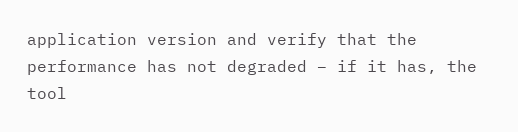application version and verify that the performance has not degraded – if it has, the tool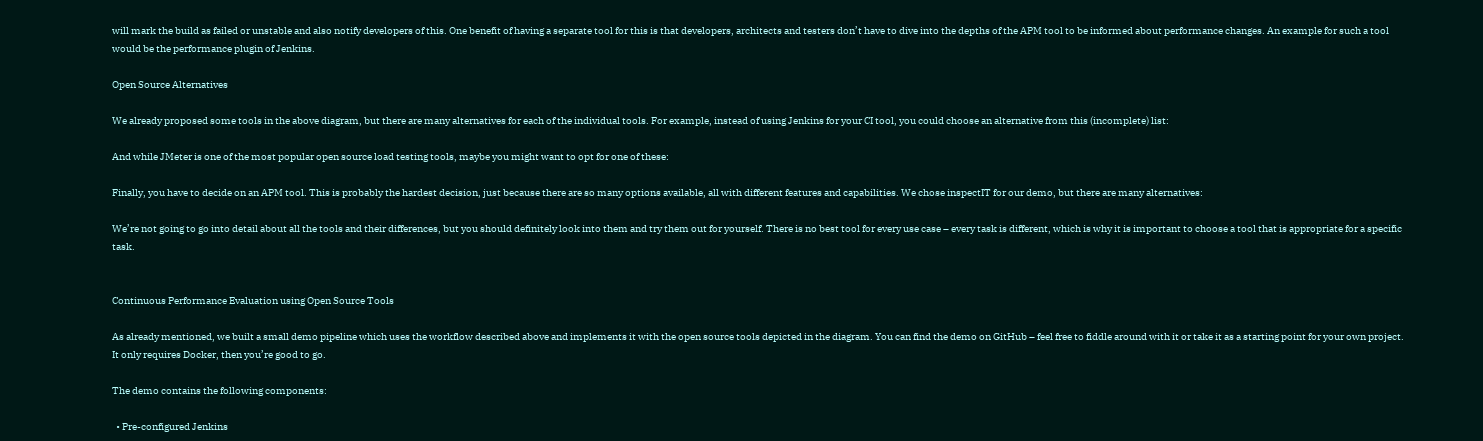will mark the build as failed or unstable and also notify developers of this. One benefit of having a separate tool for this is that developers, architects and testers don’t have to dive into the depths of the APM tool to be informed about performance changes. An example for such a tool would be the performance plugin of Jenkins.

Open Source Alternatives

We already proposed some tools in the above diagram, but there are many alternatives for each of the individual tools. For example, instead of using Jenkins for your CI tool, you could choose an alternative from this (incomplete) list:

And while JMeter is one of the most popular open source load testing tools, maybe you might want to opt for one of these:

Finally, you have to decide on an APM tool. This is probably the hardest decision, just because there are so many options available, all with different features and capabilities. We chose inspectIT for our demo, but there are many alternatives:

We’re not going to go into detail about all the tools and their differences, but you should definitely look into them and try them out for yourself. There is no best tool for every use case – every task is different, which is why it is important to choose a tool that is appropriate for a specific task.


Continuous Performance Evaluation using Open Source Tools

As already mentioned, we built a small demo pipeline which uses the workflow described above and implements it with the open source tools depicted in the diagram. You can find the demo on GitHub – feel free to fiddle around with it or take it as a starting point for your own project. It only requires Docker, then you’re good to go.

The demo contains the following components:

  • Pre-configured Jenkins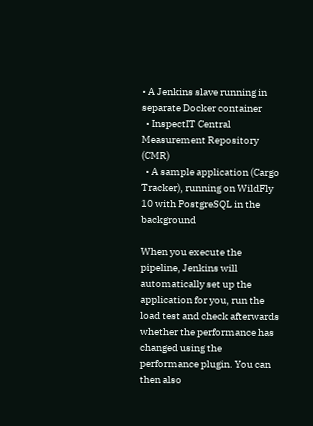• A Jenkins slave running in separate Docker container
  • InspectIT Central Measurement Repository (CMR)
  • A sample application (Cargo Tracker), running on WildFly 10 with PostgreSQL in the background

When you execute the pipeline, Jenkins will automatically set up the application for you, run the load test and check afterwards whether the performance has changed using the performance plugin. You can then also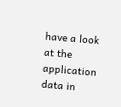have a look at the application data in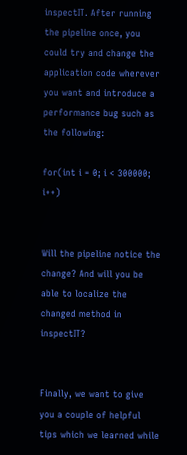inspectIT. After running the pipeline once, you could try and change the application code wherever you want and introduce a performance bug such as the following:

for(int i = 0; i < 300000; i++)


Will the pipeline notice the change? And will you be able to localize the changed method in inspectIT?


Finally, we want to give you a couple of helpful tips which we learned while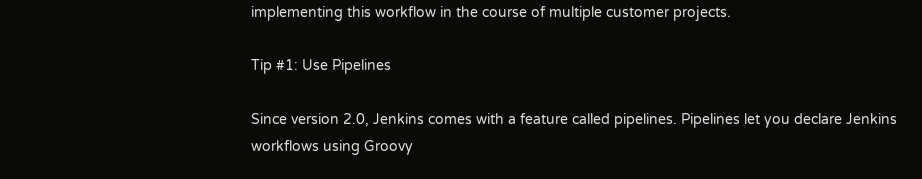implementing this workflow in the course of multiple customer projects.

Tip #1: Use Pipelines

Since version 2.0, Jenkins comes with a feature called pipelines. Pipelines let you declare Jenkins workflows using Groovy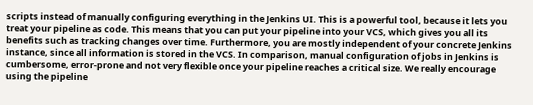scripts instead of manually configuring everything in the Jenkins UI. This is a powerful tool, because it lets you treat your pipeline as code. This means that you can put your pipeline into your VCS, which gives you all its benefits such as tracking changes over time. Furthermore, you are mostly independent of your concrete Jenkins instance, since all information is stored in the VCS. In comparison, manual configuration of jobs in Jenkins is cumbersome, error-prone and not very flexible once your pipeline reaches a critical size. We really encourage using the pipeline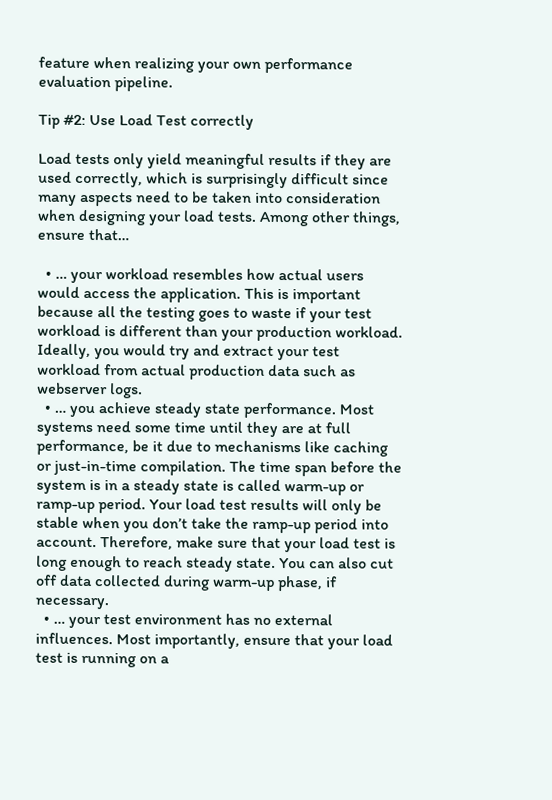feature when realizing your own performance evaluation pipeline.

Tip #2: Use Load Test correctly

Load tests only yield meaningful results if they are used correctly, which is surprisingly difficult since many aspects need to be taken into consideration when designing your load tests. Among other things, ensure that…

  • … your workload resembles how actual users would access the application. This is important because all the testing goes to waste if your test workload is different than your production workload. Ideally, you would try and extract your test workload from actual production data such as webserver logs.
  • … you achieve steady state performance. Most systems need some time until they are at full performance, be it due to mechanisms like caching or just-in-time compilation. The time span before the system is in a steady state is called warm-up or ramp-up period. Your load test results will only be stable when you don’t take the ramp-up period into account. Therefore, make sure that your load test is long enough to reach steady state. You can also cut off data collected during warm-up phase, if necessary.
  • … your test environment has no external influences. Most importantly, ensure that your load test is running on a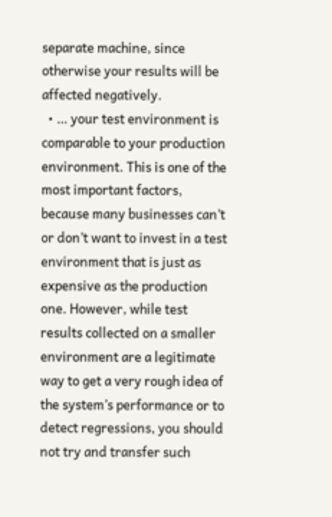separate machine, since otherwise your results will be affected negatively.
  • … your test environment is comparable to your production environment. This is one of the most important factors, because many businesses can’t or don’t want to invest in a test environment that is just as expensive as the production one. However, while test results collected on a smaller environment are a legitimate way to get a very rough idea of the system’s performance or to detect regressions, you should not try and transfer such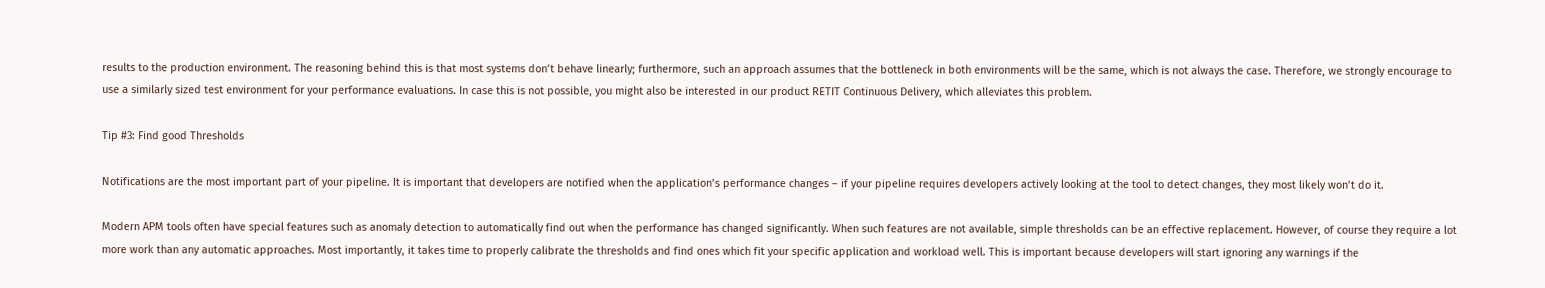results to the production environment. The reasoning behind this is that most systems don’t behave linearly; furthermore, such an approach assumes that the bottleneck in both environments will be the same, which is not always the case. Therefore, we strongly encourage to use a similarly sized test environment for your performance evaluations. In case this is not possible, you might also be interested in our product RETIT Continuous Delivery, which alleviates this problem.

Tip #3: Find good Thresholds

Notifications are the most important part of your pipeline. It is important that developers are notified when the application’s performance changes – if your pipeline requires developers actively looking at the tool to detect changes, they most likely won’t do it.

Modern APM tools often have special features such as anomaly detection to automatically find out when the performance has changed significantly. When such features are not available, simple thresholds can be an effective replacement. However, of course they require a lot more work than any automatic approaches. Most importantly, it takes time to properly calibrate the thresholds and find ones which fit your specific application and workload well. This is important because developers will start ignoring any warnings if the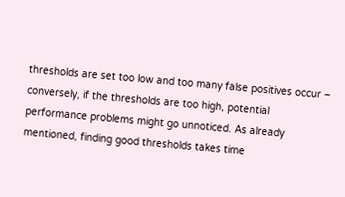thresholds are set too low and too many false positives occur – conversely, if the thresholds are too high, potential performance problems might go unnoticed. As already mentioned, finding good thresholds takes time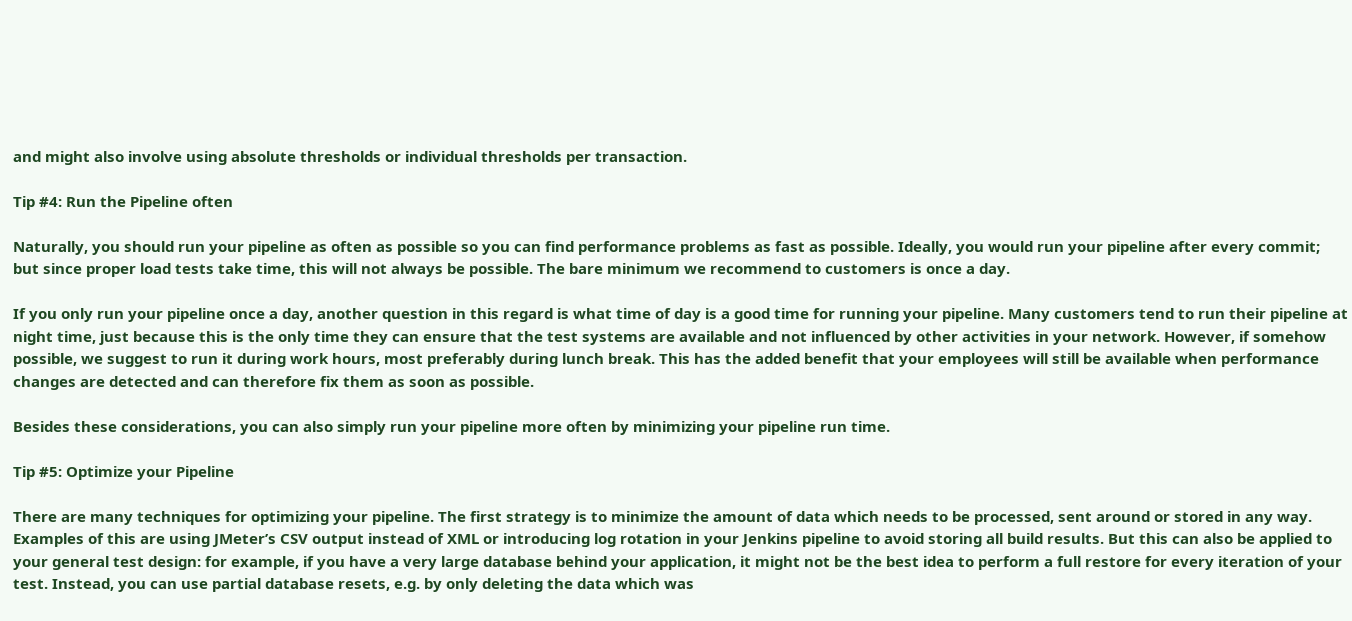and might also involve using absolute thresholds or individual thresholds per transaction.

Tip #4: Run the Pipeline often

Naturally, you should run your pipeline as often as possible so you can find performance problems as fast as possible. Ideally, you would run your pipeline after every commit; but since proper load tests take time, this will not always be possible. The bare minimum we recommend to customers is once a day.

If you only run your pipeline once a day, another question in this regard is what time of day is a good time for running your pipeline. Many customers tend to run their pipeline at night time, just because this is the only time they can ensure that the test systems are available and not influenced by other activities in your network. However, if somehow possible, we suggest to run it during work hours, most preferably during lunch break. This has the added benefit that your employees will still be available when performance changes are detected and can therefore fix them as soon as possible.

Besides these considerations, you can also simply run your pipeline more often by minimizing your pipeline run time.

Tip #5: Optimize your Pipeline

There are many techniques for optimizing your pipeline. The first strategy is to minimize the amount of data which needs to be processed, sent around or stored in any way. Examples of this are using JMeter’s CSV output instead of XML or introducing log rotation in your Jenkins pipeline to avoid storing all build results. But this can also be applied to your general test design: for example, if you have a very large database behind your application, it might not be the best idea to perform a full restore for every iteration of your test. Instead, you can use partial database resets, e.g. by only deleting the data which was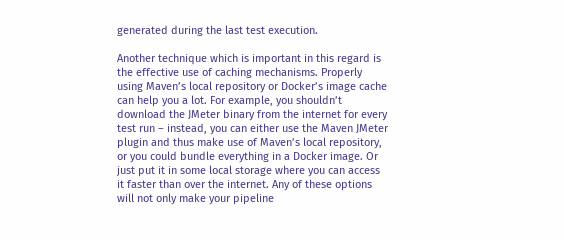generated during the last test execution.

Another technique which is important in this regard is the effective use of caching mechanisms. Properly using Maven’s local repository or Docker’s image cache can help you a lot. For example, you shouldn’t download the JMeter binary from the internet for every test run – instead, you can either use the Maven JMeter plugin and thus make use of Maven’s local repository, or you could bundle everything in a Docker image. Or just put it in some local storage where you can access it faster than over the internet. Any of these options will not only make your pipeline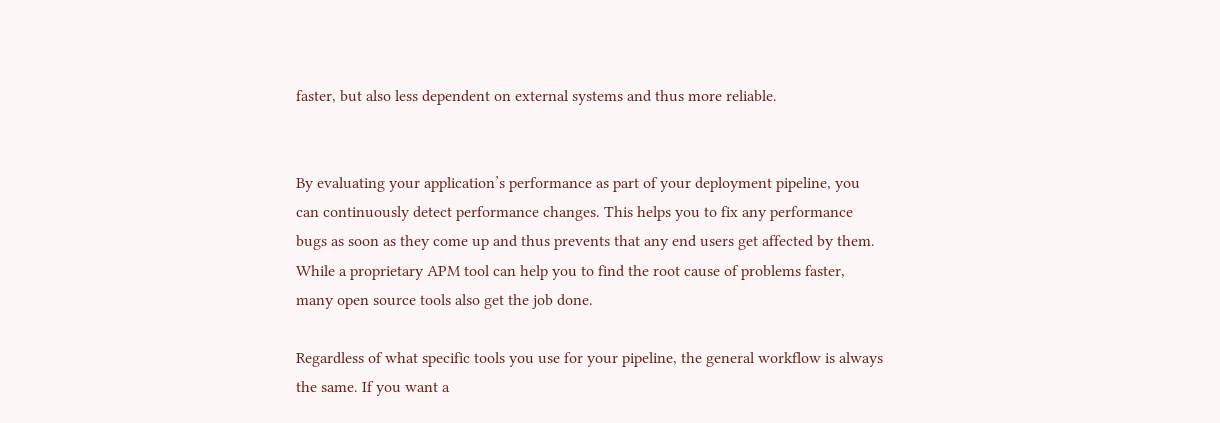faster, but also less dependent on external systems and thus more reliable.


By evaluating your application’s performance as part of your deployment pipeline, you can continuously detect performance changes. This helps you to fix any performance bugs as soon as they come up and thus prevents that any end users get affected by them. While a proprietary APM tool can help you to find the root cause of problems faster, many open source tools also get the job done.

Regardless of what specific tools you use for your pipeline, the general workflow is always the same. If you want a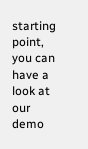starting point, you can have a look at our demo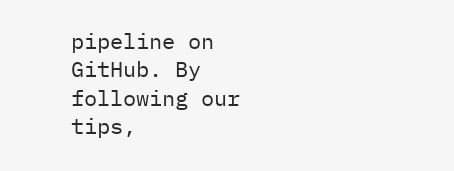pipeline on GitHub. By following our tips,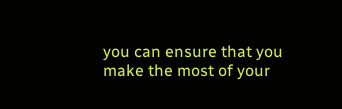you can ensure that you make the most of your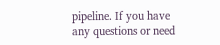pipeline. If you have any questions or need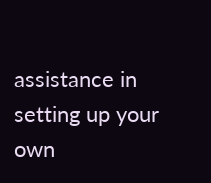assistance in setting up your own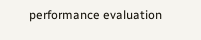performance evaluation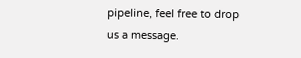pipeline, feel free to drop us a message.